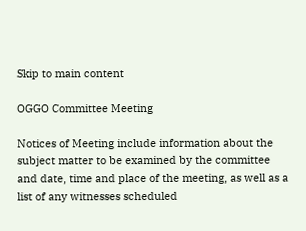Skip to main content

OGGO Committee Meeting

Notices of Meeting include information about the subject matter to be examined by the committee and date, time and place of the meeting, as well as a list of any witnesses scheduled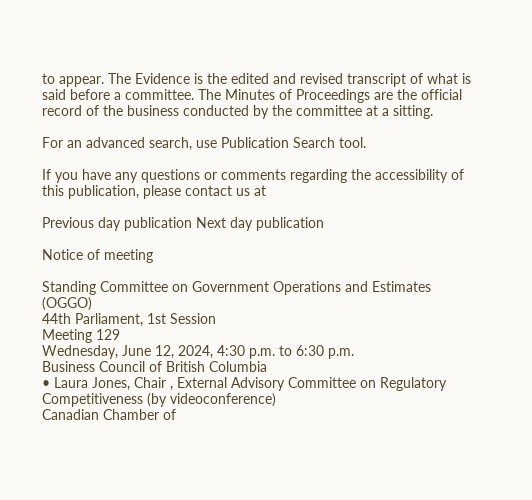to appear. The Evidence is the edited and revised transcript of what is said before a committee. The Minutes of Proceedings are the official record of the business conducted by the committee at a sitting.

For an advanced search, use Publication Search tool.

If you have any questions or comments regarding the accessibility of this publication, please contact us at

Previous day publication Next day publication

Notice of meeting

Standing Committee on Government Operations and Estimates (OGGO)
44th Parliament, 1st Session
Meeting 129
Wednesday, June 12, 2024, 4:30 p.m. to 6:30 p.m.
Business Council of British Columbia
• Laura Jones, Chair , External Advisory Committee on Regulatory Competitiveness (by videoconference)
Canadian Chamber of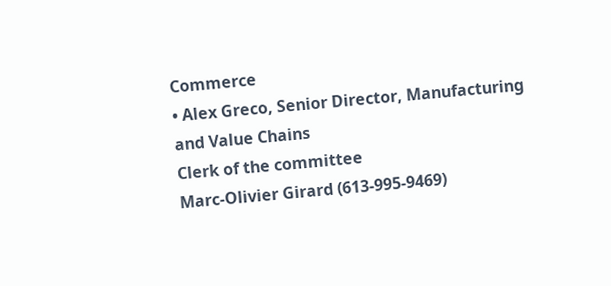Commerce
• Alex Greco, Senior Director, Manufacturing and Value Chains
Clerk of the committee
Marc-Olivier Girard (613-995-9469)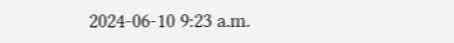2024-06-10 9:23 a.m.